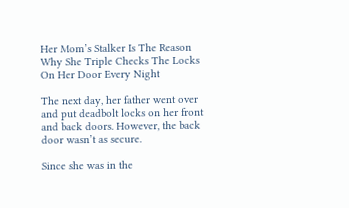Her Mom’s Stalker Is The Reason Why She Triple Checks The Locks On Her Door Every Night

The next day, her father went over and put deadbolt locks on her front and back doors. However, the back door wasn’t as secure.

Since she was in the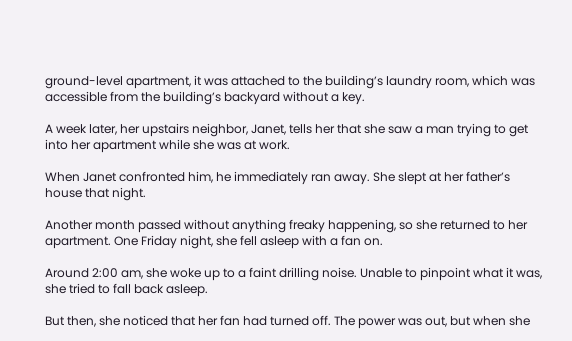ground-level apartment, it was attached to the building’s laundry room, which was accessible from the building’s backyard without a key.

A week later, her upstairs neighbor, Janet, tells her that she saw a man trying to get into her apartment while she was at work.

When Janet confronted him, he immediately ran away. She slept at her father’s house that night.

Another month passed without anything freaky happening, so she returned to her apartment. One Friday night, she fell asleep with a fan on.

Around 2:00 am, she woke up to a faint drilling noise. Unable to pinpoint what it was, she tried to fall back asleep.

But then, she noticed that her fan had turned off. The power was out, but when she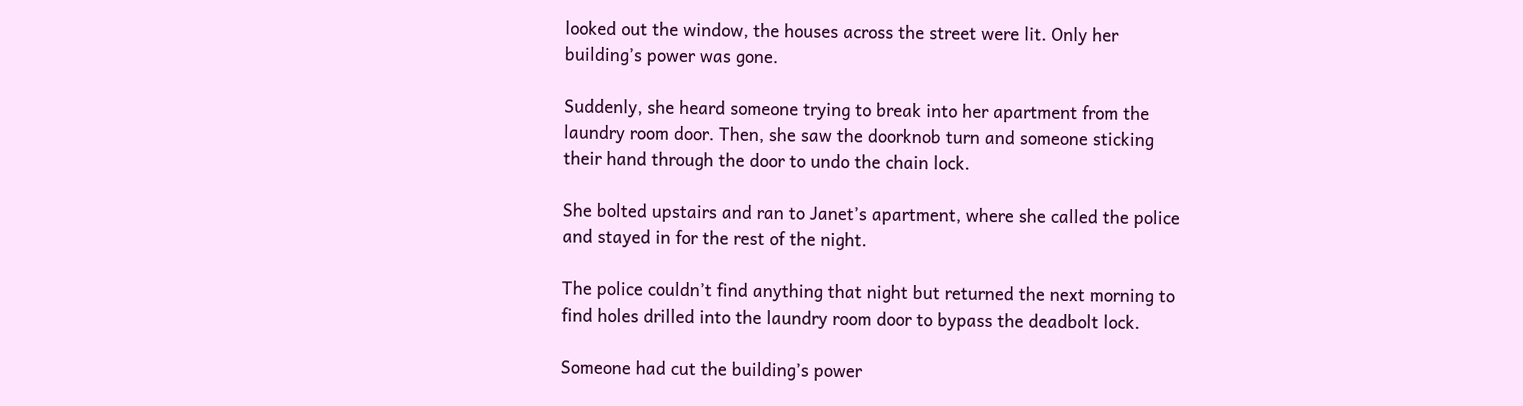looked out the window, the houses across the street were lit. Only her building’s power was gone.

Suddenly, she heard someone trying to break into her apartment from the laundry room door. Then, she saw the doorknob turn and someone sticking their hand through the door to undo the chain lock.

She bolted upstairs and ran to Janet’s apartment, where she called the police and stayed in for the rest of the night.

The police couldn’t find anything that night but returned the next morning to find holes drilled into the laundry room door to bypass the deadbolt lock.

Someone had cut the building’s power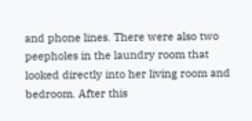and phone lines. There were also two peepholes in the laundry room that looked directly into her living room and bedroom. After this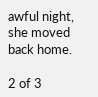awful night, she moved back home.

2 of 3